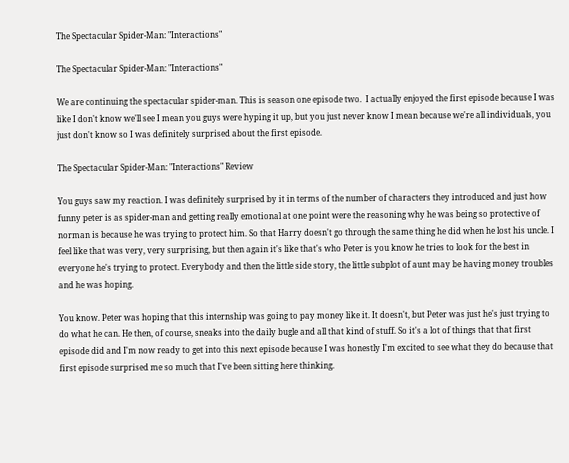The Spectacular Spider-Man: "Interactions"

The Spectacular Spider-Man: "Interactions"

We are continuing the spectacular spider-man. This is season one episode two.  I actually enjoyed the first episode because I was like I don't know we'll see I mean you guys were hyping it up, but you just never know I mean because we're all individuals, you just don't know so I was definitely surprised about the first episode.

The Spectacular Spider-Man: "Interactions" Review

You guys saw my reaction. I was definitely surprised by it in terms of the number of characters they introduced and just how funny peter is as spider-man and getting really emotional at one point were the reasoning why he was being so protective of norman is because he was trying to protect him. So that Harry doesn't go through the same thing he did when he lost his uncle. I feel like that was very, very surprising, but then again it's like that's who Peter is you know he tries to look for the best in everyone he's trying to protect. Everybody and then the little side story, the little subplot of aunt may be having money troubles and he was hoping.

You know. Peter was hoping that this internship was going to pay money like it. It doesn't, but Peter was just he's just trying to do what he can. He then, of course, sneaks into the daily bugle and all that kind of stuff. So it's a lot of things that that first episode did and I'm now ready to get into this next episode because I was honestly I'm excited to see what they do because that first episode surprised me so much that I've been sitting here thinking.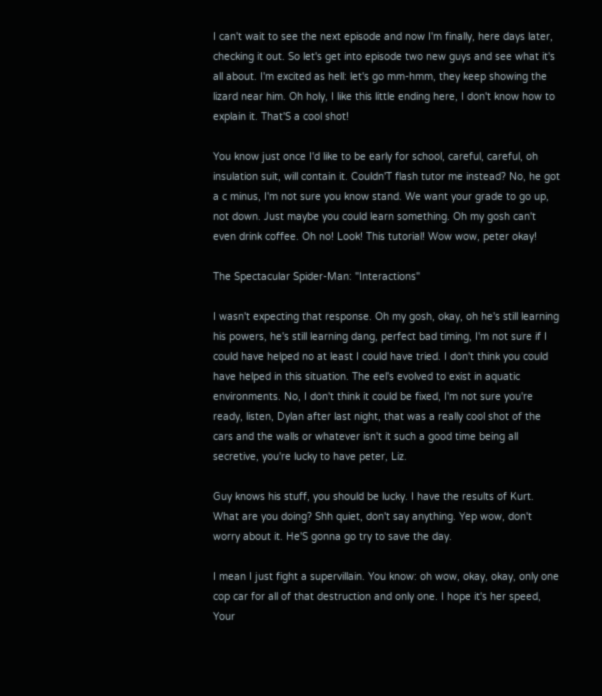I can't wait to see the next episode and now I'm finally, here days later, checking it out. So let's get into episode two new guys and see what it's all about. I'm excited as hell: let's go mm-hmm, they keep showing the lizard near him. Oh holy, I like this little ending here, I don't know how to explain it. That'S a cool shot!

You know just once I'd like to be early for school, careful, careful, oh insulation suit, will contain it. Couldn'T flash tutor me instead? No, he got a c minus, I'm not sure you know stand. We want your grade to go up, not down. Just maybe you could learn something. Oh my gosh can't even drink coffee. Oh no! Look! This tutorial! Wow wow, peter okay!

The Spectacular Spider-Man: "Interactions"

I wasn't expecting that response. Oh my gosh, okay, oh he's still learning his powers, he's still learning dang, perfect bad timing, I'm not sure if I could have helped no at least I could have tried. I don't think you could have helped in this situation. The eel's evolved to exist in aquatic environments. No, I don't think it could be fixed, I'm not sure you're ready, listen, Dylan after last night, that was a really cool shot of the cars and the walls or whatever isn't it such a good time being all secretive, you're lucky to have peter, Liz.

Guy knows his stuff, you should be lucky. I have the results of Kurt. What are you doing? Shh quiet, don't say anything. Yep wow, don't worry about it. He'S gonna go try to save the day.

I mean I just fight a supervillain. You know: oh wow, okay, okay, only one cop car for all of that destruction and only one. I hope it's her speed, Your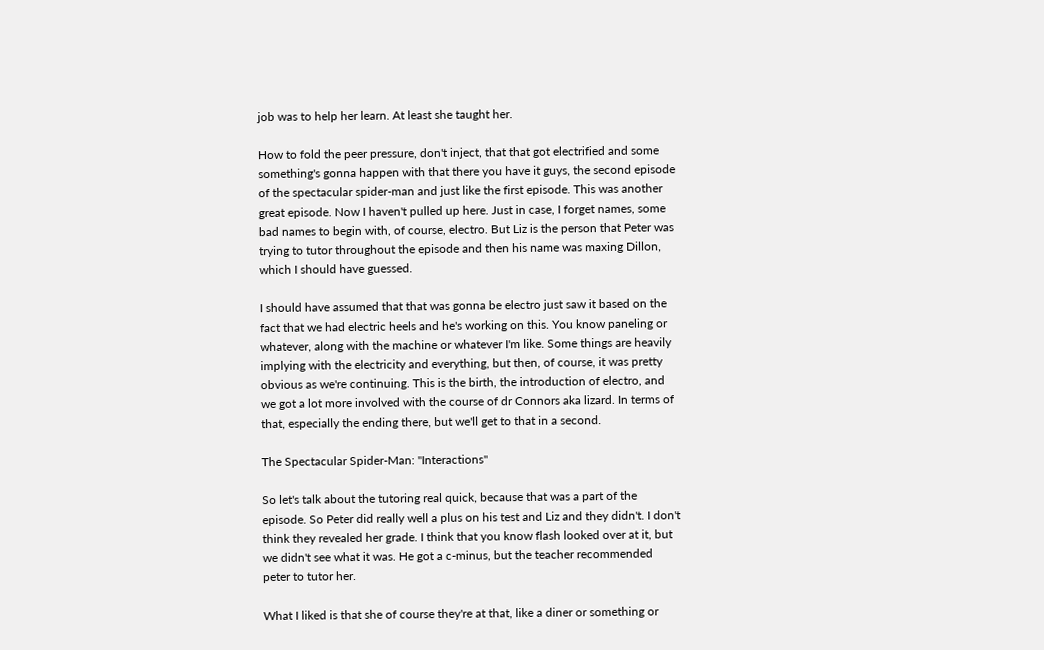job was to help her learn. At least she taught her.

How to fold the peer pressure, don't inject, that that got electrified and some something's gonna happen with that there you have it guys, the second episode of the spectacular spider-man and just like the first episode. This was another great episode. Now I haven't pulled up here. Just in case, I forget names, some bad names to begin with, of course, electro. But Liz is the person that Peter was trying to tutor throughout the episode and then his name was maxing Dillon, which I should have guessed.

I should have assumed that that was gonna be electro just saw it based on the fact that we had electric heels and he's working on this. You know paneling or whatever, along with the machine or whatever I'm like. Some things are heavily implying with the electricity and everything, but then, of course, it was pretty obvious as we're continuing. This is the birth, the introduction of electro, and we got a lot more involved with the course of dr Connors aka lizard. In terms of that, especially the ending there, but we'll get to that in a second.

The Spectacular Spider-Man: "Interactions"

So let's talk about the tutoring real quick, because that was a part of the episode. So Peter did really well a plus on his test and Liz and they didn't. I don't think they revealed her grade. I think that you know flash looked over at it, but we didn't see what it was. He got a c-minus, but the teacher recommended peter to tutor her.

What I liked is that she of course they're at that, like a diner or something or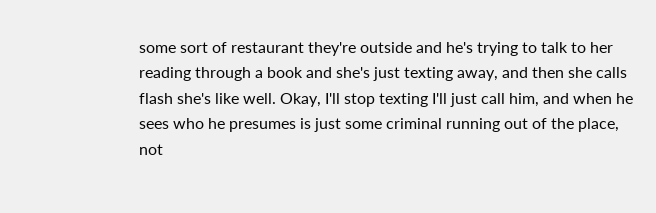some sort of restaurant they're outside and he's trying to talk to her reading through a book and she's just texting away, and then she calls flash she's like well. Okay, I'll stop texting I'll just call him, and when he sees who he presumes is just some criminal running out of the place, not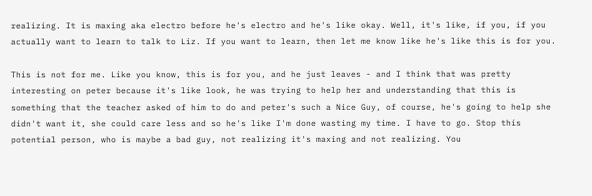realizing. It is maxing aka electro before he's electro and he's like okay. Well, it's like, if you, if you actually want to learn to talk to Liz. If you want to learn, then let me know like he's like this is for you.

This is not for me. Like you know, this is for you, and he just leaves - and I think that was pretty interesting on peter because it's like look, he was trying to help her and understanding that this is something that the teacher asked of him to do and peter's such a Nice Guy, of course, he's going to help she didn't want it, she could care less and so he's like I'm done wasting my time. I have to go. Stop this potential person, who is maybe a bad guy, not realizing it's maxing and not realizing. You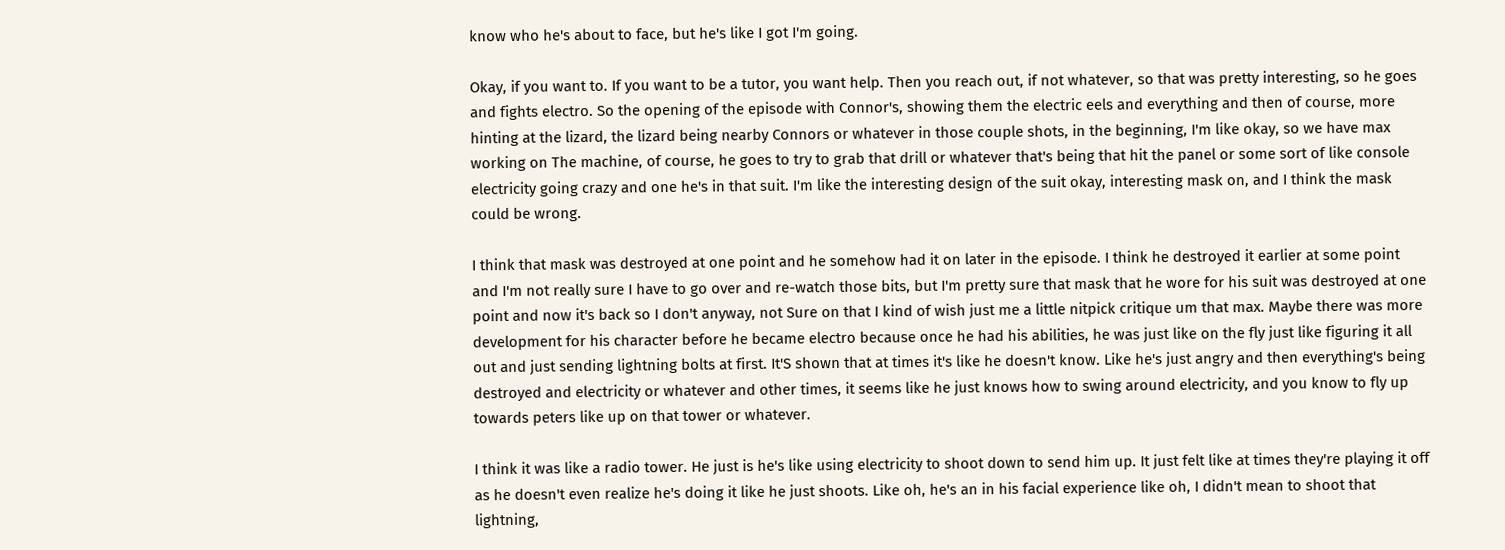know who he's about to face, but he's like I got I'm going.

Okay, if you want to. If you want to be a tutor, you want help. Then you reach out, if not whatever, so that was pretty interesting, so he goes and fights electro. So the opening of the episode with Connor's, showing them the electric eels and everything and then of course, more hinting at the lizard, the lizard being nearby Connors or whatever in those couple shots, in the beginning, I'm like okay, so we have max working on The machine, of course, he goes to try to grab that drill or whatever that's being that hit the panel or some sort of like console electricity going crazy and one he's in that suit. I'm like the interesting design of the suit okay, interesting mask on, and I think the mask could be wrong.

I think that mask was destroyed at one point and he somehow had it on later in the episode. I think he destroyed it earlier at some point and I'm not really sure I have to go over and re-watch those bits, but I'm pretty sure that mask that he wore for his suit was destroyed at one point and now it's back so I don't anyway, not Sure on that I kind of wish just me a little nitpick critique um that max. Maybe there was more development for his character before he became electro because once he had his abilities, he was just like on the fly just like figuring it all out and just sending lightning bolts at first. It'S shown that at times it's like he doesn't know. Like he's just angry and then everything's being destroyed and electricity or whatever and other times, it seems like he just knows how to swing around electricity, and you know to fly up towards peters like up on that tower or whatever.

I think it was like a radio tower. He just is he's like using electricity to shoot down to send him up. It just felt like at times they're playing it off as he doesn't even realize he's doing it like he just shoots. Like oh, he's an in his facial experience like oh, I didn't mean to shoot that lightning,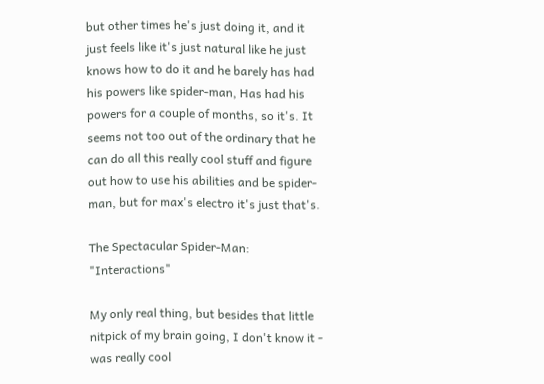but other times he's just doing it, and it just feels like it's just natural like he just knows how to do it and he barely has had his powers like spider-man, Has had his powers for a couple of months, so it's. It seems not too out of the ordinary that he can do all this really cool stuff and figure out how to use his abilities and be spider-man, but for max's electro it's just that's.

The Spectacular Spider-Man: "Interactions"

My only real thing, but besides that little nitpick of my brain going, I don't know it - was really cool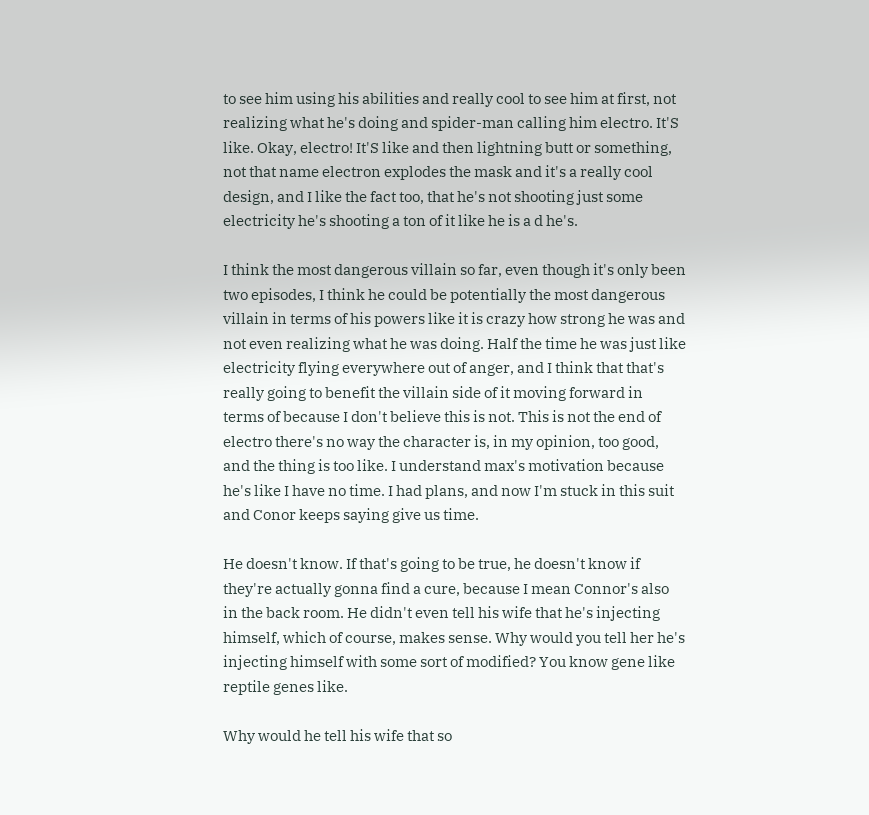to see him using his abilities and really cool to see him at first, not realizing what he's doing and spider-man calling him electro. It'S like. Okay, electro! It'S like and then lightning butt or something, not that name electron explodes the mask and it's a really cool design, and I like the fact too, that he's not shooting just some electricity he's shooting a ton of it like he is a d he's.

I think the most dangerous villain so far, even though it's only been two episodes, I think he could be potentially the most dangerous villain in terms of his powers like it is crazy how strong he was and not even realizing what he was doing. Half the time he was just like electricity flying everywhere out of anger, and I think that that's really going to benefit the villain side of it moving forward in terms of because I don't believe this is not. This is not the end of electro there's no way the character is, in my opinion, too good, and the thing is too like. I understand max's motivation because he's like I have no time. I had plans, and now I'm stuck in this suit and Conor keeps saying give us time.

He doesn't know. If that's going to be true, he doesn't know if they're actually gonna find a cure, because I mean Connor's also in the back room. He didn't even tell his wife that he's injecting himself, which of course, makes sense. Why would you tell her he's injecting himself with some sort of modified? You know gene like reptile genes like.

Why would he tell his wife that so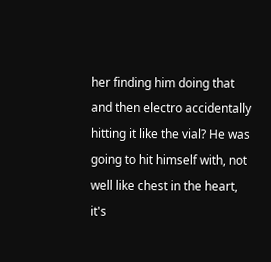her finding him doing that and then electro accidentally hitting it like the vial? He was going to hit himself with, not well like chest in the heart, it's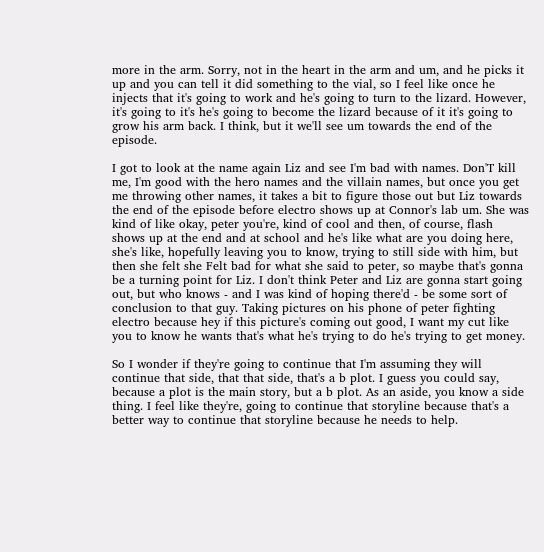more in the arm. Sorry, not in the heart in the arm and um, and he picks it up and you can tell it did something to the vial, so I feel like once he injects that it's going to work and he's going to turn to the lizard. However, it's going to it's he's going to become the lizard because of it it's going to grow his arm back. I think, but it we'll see um towards the end of the episode.

I got to look at the name again Liz and see I'm bad with names. Don'T kill me, I'm good with the hero names and the villain names, but once you get me throwing other names, it takes a bit to figure those out but Liz towards the end of the episode before electro shows up at Connor's lab um. She was kind of like okay, peter you're, kind of cool and then, of course, flash shows up at the end and at school and he's like what are you doing here, she's like, hopefully leaving you to know, trying to still side with him, but then she felt she Felt bad for what she said to peter, so maybe that's gonna be a turning point for Liz. I don't think Peter and Liz are gonna start going out, but who knows - and I was kind of hoping there'd - be some sort of conclusion to that guy. Taking pictures on his phone of peter fighting electro because hey if this picture's coming out good, I want my cut like you to know he wants that's what he's trying to do he's trying to get money.

So I wonder if they're going to continue that I'm assuming they will continue that side, that that side, that's a b plot. I guess you could say, because a plot is the main story, but a b plot. As an aside, you know a side thing. I feel like they're, going to continue that storyline because that's a better way to continue that storyline because he needs to help.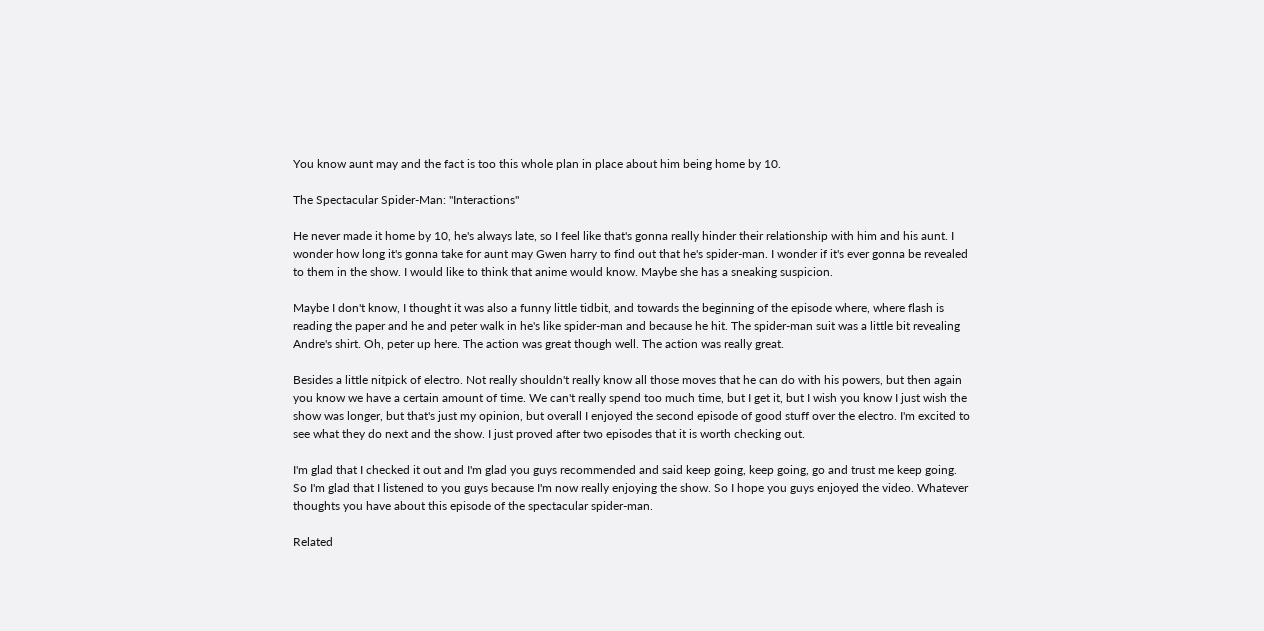You know aunt may and the fact is too this whole plan in place about him being home by 10.

The Spectacular Spider-Man: "Interactions"

He never made it home by 10, he's always late, so I feel like that's gonna really hinder their relationship with him and his aunt. I wonder how long it's gonna take for aunt may Gwen harry to find out that he's spider-man. I wonder if it's ever gonna be revealed to them in the show. I would like to think that anime would know. Maybe she has a sneaking suspicion.

Maybe I don't know, I thought it was also a funny little tidbit, and towards the beginning of the episode where, where flash is reading the paper and he and peter walk in he's like spider-man and because he hit. The spider-man suit was a little bit revealing Andre's shirt. Oh, peter up here. The action was great though well. The action was really great.

Besides a little nitpick of electro. Not really shouldn't really know all those moves that he can do with his powers, but then again you know we have a certain amount of time. We can't really spend too much time, but I get it, but I wish you know I just wish the show was longer, but that's just my opinion, but overall I enjoyed the second episode of good stuff over the electro. I'm excited to see what they do next and the show. I just proved after two episodes that it is worth checking out.

I'm glad that I checked it out and I'm glad you guys recommended and said keep going, keep going, go and trust me keep going. So I'm glad that I listened to you guys because I'm now really enjoying the show. So I hope you guys enjoyed the video. Whatever thoughts you have about this episode of the spectacular spider-man.

Related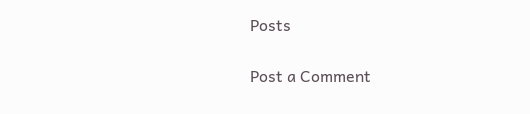Posts

Post a Comment